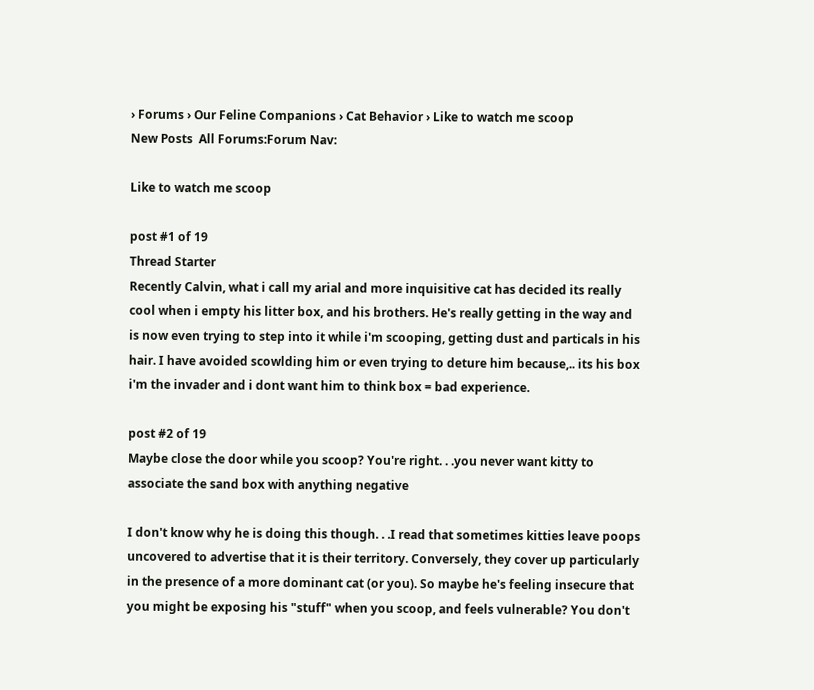› Forums › Our Feline Companions › Cat Behavior › Like to watch me scoop
New Posts  All Forums:Forum Nav:

Like to watch me scoop

post #1 of 19
Thread Starter
Recently Calvin, what i call my arial and more inquisitive cat has decided its really cool when i empty his litter box, and his brothers. He's really getting in the way and is now even trying to step into it while i'm scooping, getting dust and particals in his hair. I have avoided scowlding him or even trying to deture him because,.. its his box i'm the invader and i dont want him to think box = bad experience.

post #2 of 19
Maybe close the door while you scoop? You're right. . .you never want kitty to associate the sand box with anything negative

I don't know why he is doing this though. . .I read that sometimes kitties leave poops uncovered to advertise that it is their territory. Conversely, they cover up particularly in the presence of a more dominant cat (or you). So maybe he's feeling insecure that you might be exposing his "stuff" when you scoop, and feels vulnerable? You don't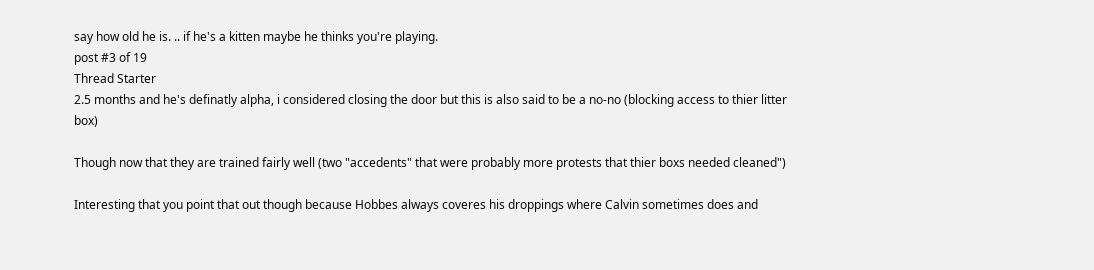say how old he is. .. if he's a kitten maybe he thinks you're playing.
post #3 of 19
Thread Starter
2.5 months and he's definatly alpha, i considered closing the door but this is also said to be a no-no (blocking access to thier litter box)

Though now that they are trained fairly well (two "accedents" that were probably more protests that thier boxs needed cleaned")

Interesting that you point that out though because Hobbes always coveres his droppings where Calvin sometimes does and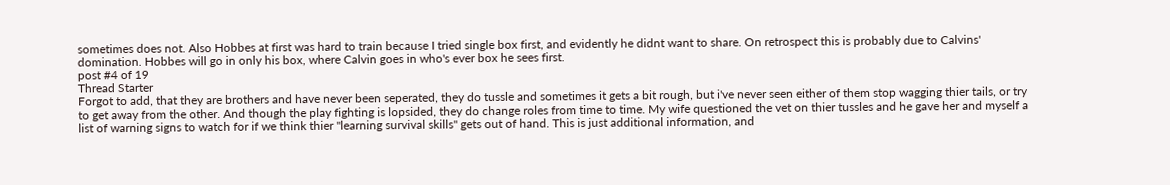sometimes does not. Also Hobbes at first was hard to train because I tried single box first, and evidently he didnt want to share. On retrospect this is probably due to Calvins' domination. Hobbes will go in only his box, where Calvin goes in who's ever box he sees first.
post #4 of 19
Thread Starter
Forgot to add, that they are brothers and have never been seperated, they do tussle and sometimes it gets a bit rough, but i've never seen either of them stop wagging thier tails, or try to get away from the other. And though the play fighting is lopsided, they do change roles from time to time. My wife questioned the vet on thier tussles and he gave her and myself a list of warning signs to watch for if we think thier "learning survival skills" gets out of hand. This is just additional information, and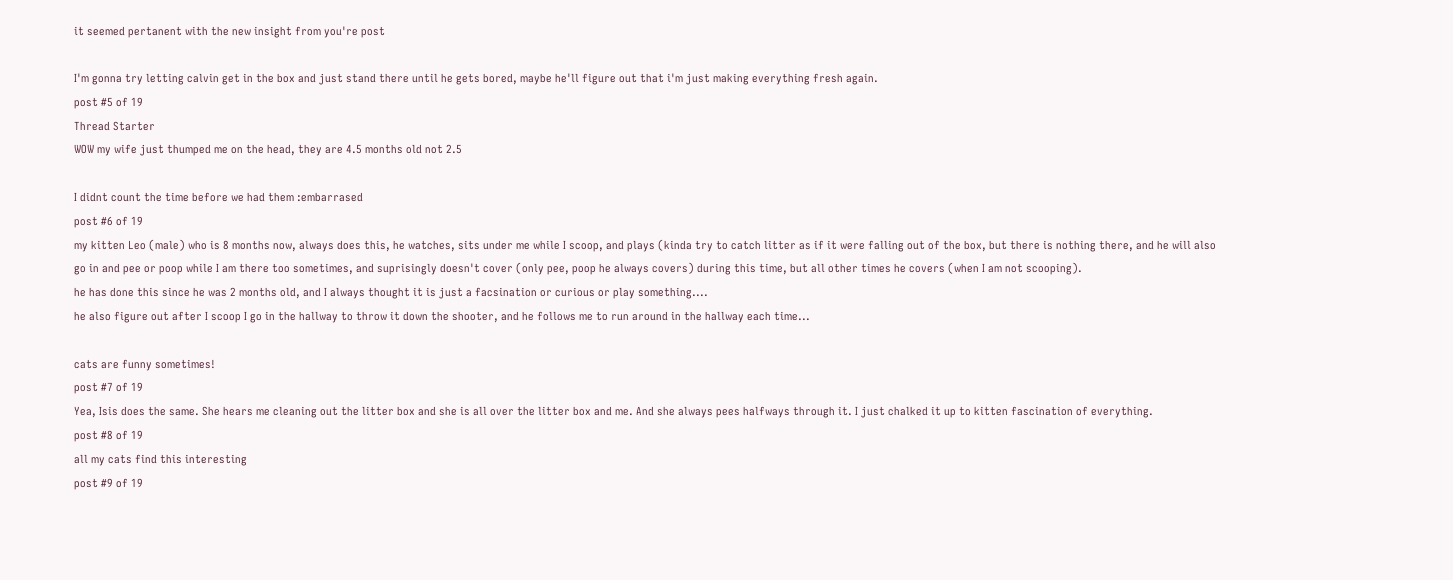it seemed pertanent with the new insight from you're post

I'm gonna try letting calvin get in the box and just stand there until he gets bored, maybe he'll figure out that i'm just making everything fresh again.
post #5 of 19
Thread Starter
WOW my wife just thumped me on the head, they are 4.5 months old not 2.5

I didnt count the time before we had them :embarrased
post #6 of 19
my kitten Leo (male) who is 8 months now, always does this, he watches, sits under me while I scoop, and plays (kinda try to catch litter as if it were falling out of the box, but there is nothing there, and he will also go in and pee or poop while I am there too sometimes, and suprisingly doesn't cover (only pee, poop he always covers) during this time, but all other times he covers (when I am not scooping).
he has done this since he was 2 months old, and I always thought it is just a facsination or curious or play something....
he also figure out after I scoop I go in the hallway to throw it down the shooter, and he follows me to run around in the hallway each time...

cats are funny sometimes!
post #7 of 19
Yea, Isis does the same. She hears me cleaning out the litter box and she is all over the litter box and me. And she always pees halfways through it. I just chalked it up to kitten fascination of everything.
post #8 of 19
all my cats find this interesting
post #9 of 19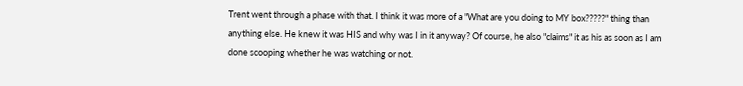Trent went through a phase with that. I think it was more of a "What are you doing to MY box?????" thing than anything else. He knew it was HIS and why was I in it anyway? Of course, he also "claims" it as his as soon as I am done scooping whether he was watching or not.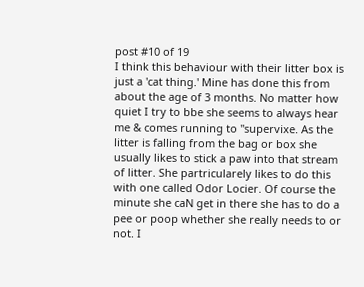post #10 of 19
I think this behaviour with their litter box is just a 'cat thing.' Mine has done this from about the age of 3 months. No matter how quiet I try to bbe she seems to always hear me & comes running to "supervixe. As the litter is falling from the bag or box she usually likes to stick a paw into that stream of litter. She partricularely likes to do this with one called Odor Locier. Of course the minute she caN get in there she has to do a pee or poop whether she really needs to or not. I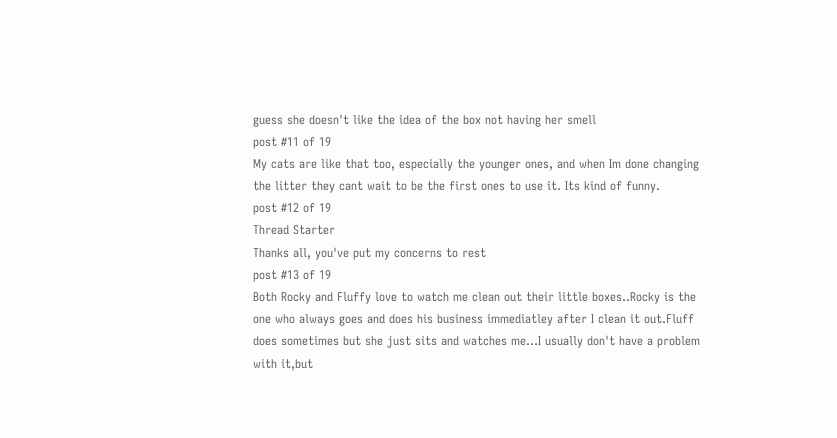guess she doesn't like the idea of the box not having her smell
post #11 of 19
My cats are like that too, especially the younger ones, and when Im done changing the litter they cant wait to be the first ones to use it. Its kind of funny.
post #12 of 19
Thread Starter
Thanks all, you've put my concerns to rest
post #13 of 19
Both Rocky and Fluffy love to watch me clean out their little boxes..Rocky is the one who always goes and does his business immediatley after I clean it out.Fluff does sometimes but she just sits and watches me...I usually don't have a problem with it,but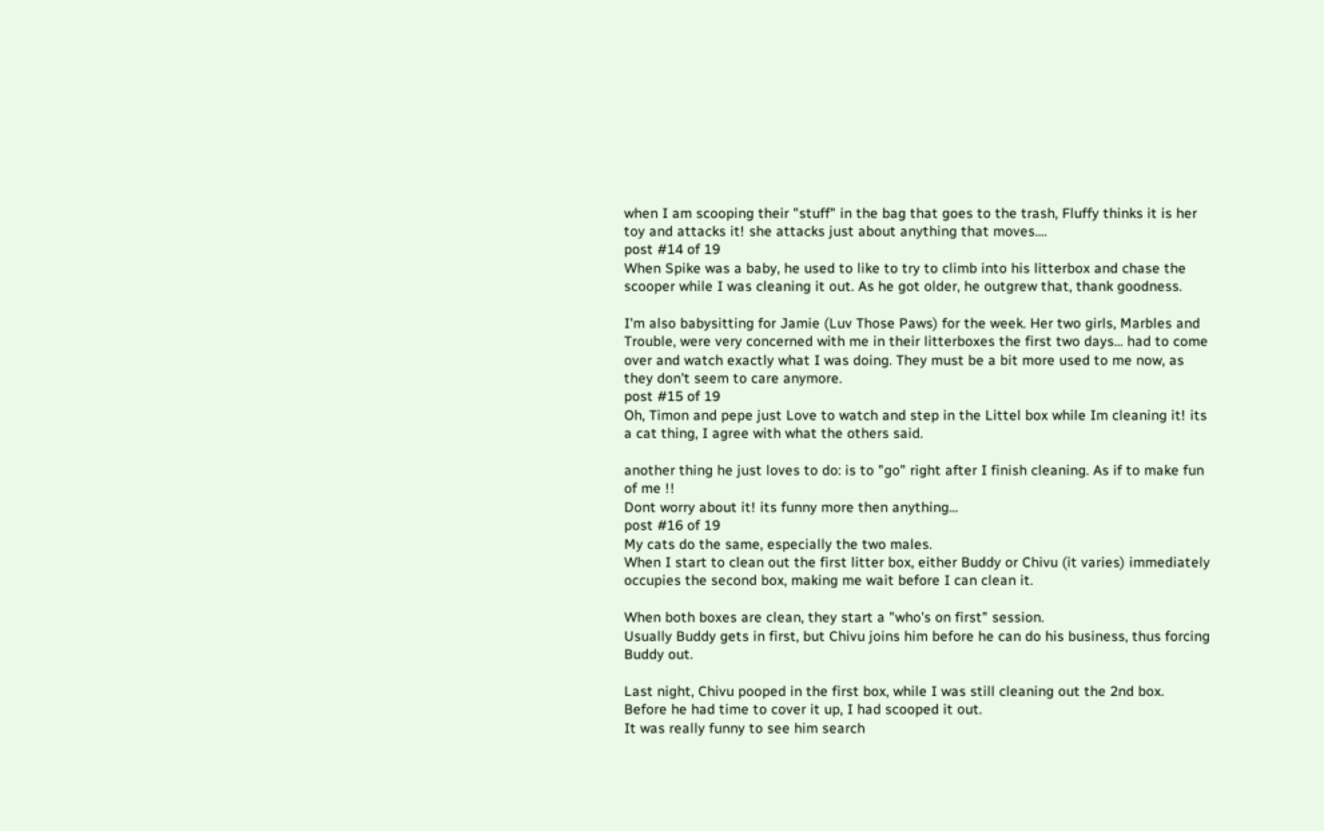when I am scooping their "stuff" in the bag that goes to the trash, Fluffy thinks it is her toy and attacks it! she attacks just about anything that moves....
post #14 of 19
When Spike was a baby, he used to like to try to climb into his litterbox and chase the scooper while I was cleaning it out. As he got older, he outgrew that, thank goodness.

I'm also babysitting for Jamie (Luv Those Paws) for the week. Her two girls, Marbles and Trouble, were very concerned with me in their litterboxes the first two days... had to come over and watch exactly what I was doing. They must be a bit more used to me now, as they don't seem to care anymore.
post #15 of 19
Oh, Timon and pepe just Love to watch and step in the Littel box while Im cleaning it! its a cat thing, I agree with what the others said.

another thing he just loves to do: is to "go" right after I finish cleaning. As if to make fun of me !!
Dont worry about it! its funny more then anything...
post #16 of 19
My cats do the same, especially the two males.
When I start to clean out the first litter box, either Buddy or Chivu (it varies) immediately occupies the second box, making me wait before I can clean it.

When both boxes are clean, they start a "who's on first" session.
Usually Buddy gets in first, but Chivu joins him before he can do his business, thus forcing Buddy out.

Last night, Chivu pooped in the first box, while I was still cleaning out the 2nd box.
Before he had time to cover it up, I had scooped it out.
It was really funny to see him search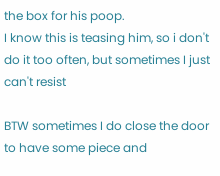the box for his poop.
I know this is teasing him, so i don't do it too often, but sometimes I just can't resist

BTW sometimes I do close the door to have some piece and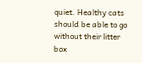quiet. Healthy cats should be able to go without their litter box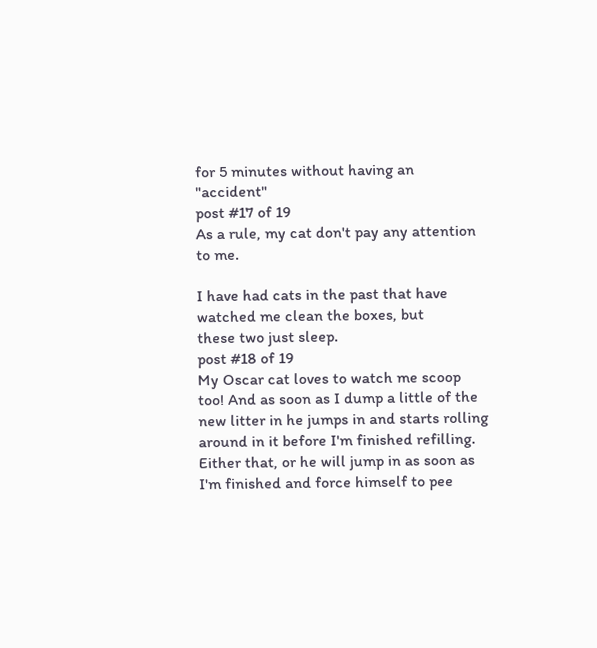for 5 minutes without having an "accident"
post #17 of 19
As a rule, my cat don't pay any attention to me.

I have had cats in the past that have watched me clean the boxes, but
these two just sleep.
post #18 of 19
My Oscar cat loves to watch me scoop too! And as soon as I dump a little of the new litter in he jumps in and starts rolling around in it before I'm finished refilling. Either that, or he will jump in as soon as I'm finished and force himself to pee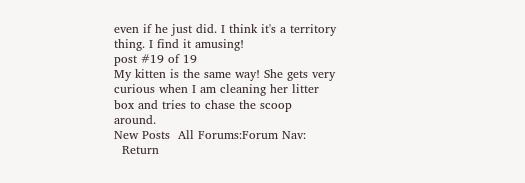even if he just did. I think it's a territory thing. I find it amusing!
post #19 of 19
My kitten is the same way! She gets very curious when I am cleaning her litter box and tries to chase the scoop around.
New Posts  All Forums:Forum Nav:
  Return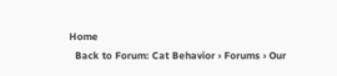Home
  Back to Forum: Cat Behavior › Forums › Our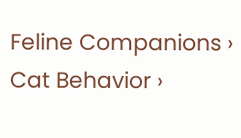Feline Companions › Cat Behavior ›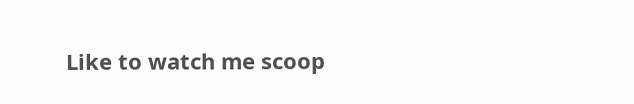Like to watch me scoop